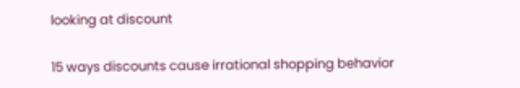looking at discount

15 ways discounts cause irrational shopping behavior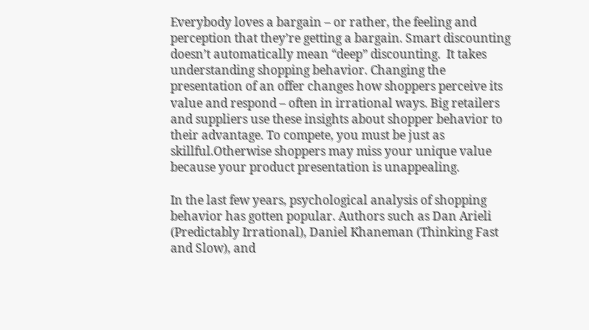Everybody loves a bargain – or rather, the feeling and perception that they’re getting a bargain. Smart discounting doesn’t automatically mean “deep” discounting.  It takes understanding shopping behavior. Changing the presentation of an offer changes how shoppers perceive its value and respond – often in irrational ways. Big retailers and suppliers use these insights about shopper behavior to their advantage. To compete, you must be just as skillful.Otherwise shoppers may miss your unique value because your product presentation is unappealing.

In the last few years, psychological analysis of shopping behavior has gotten popular. Authors such as Dan Arieli (Predictably Irrational), Daniel Khaneman (Thinking Fast and Slow), and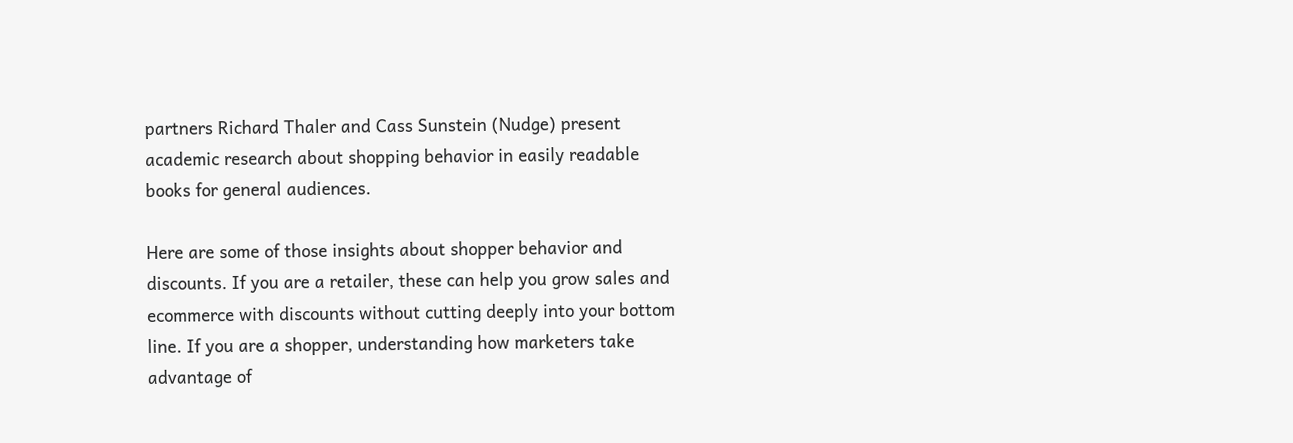partners Richard Thaler and Cass Sunstein (Nudge) present academic research about shopping behavior in easily readable books for general audiences.

Here are some of those insights about shopper behavior and discounts. If you are a retailer, these can help you grow sales and ecommerce with discounts without cutting deeply into your bottom line. If you are a shopper, understanding how marketers take advantage of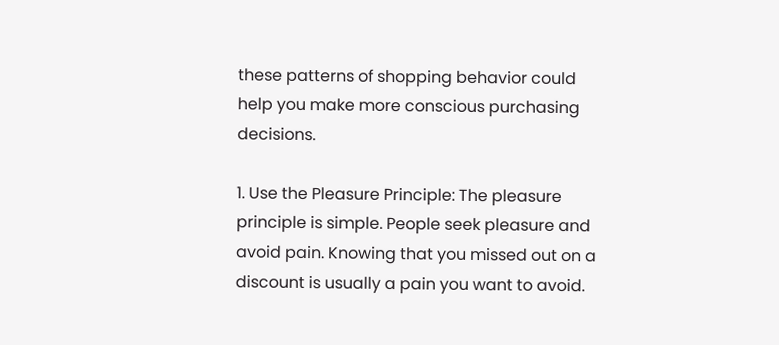these patterns of shopping behavior could help you make more conscious purchasing decisions.

1. Use the Pleasure Principle: The pleasure principle is simple. People seek pleasure and avoid pain. Knowing that you missed out on a discount is usually a pain you want to avoid.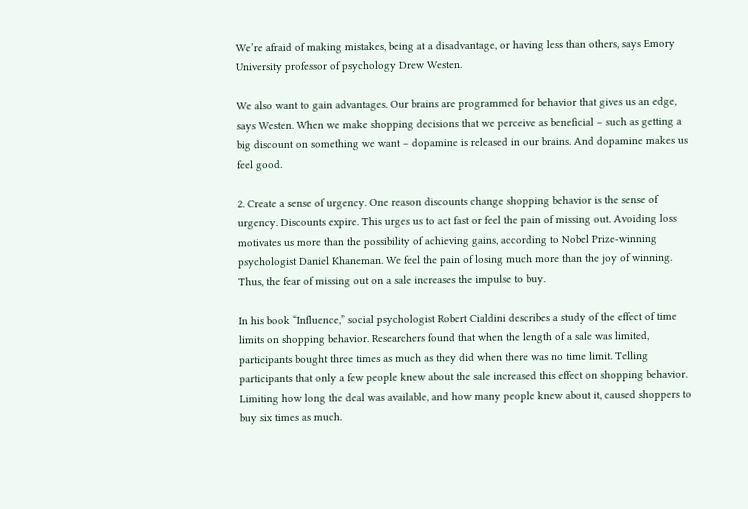We’re afraid of making mistakes, being at a disadvantage, or having less than others, says Emory University professor of psychology Drew Westen.

We also want to gain advantages. Our brains are programmed for behavior that gives us an edge, says Westen. When we make shopping decisions that we perceive as beneficial – such as getting a big discount on something we want – dopamine is released in our brains. And dopamine makes us feel good.

2. Create a sense of urgency. One reason discounts change shopping behavior is the sense of urgency. Discounts expire. This urges us to act fast or feel the pain of missing out. Avoiding loss motivates us more than the possibility of achieving gains, according to Nobel Prize-winning psychologist Daniel Khaneman. We feel the pain of losing much more than the joy of winning. Thus, the fear of missing out on a sale increases the impulse to buy.

In his book “Influence,” social psychologist Robert Cialdini describes a study of the effect of time limits on shopping behavior. Researchers found that when the length of a sale was limited, participants bought three times as much as they did when there was no time limit. Telling participants that only a few people knew about the sale increased this effect on shopping behavior. Limiting how long the deal was available, and how many people knew about it, caused shoppers to buy six times as much.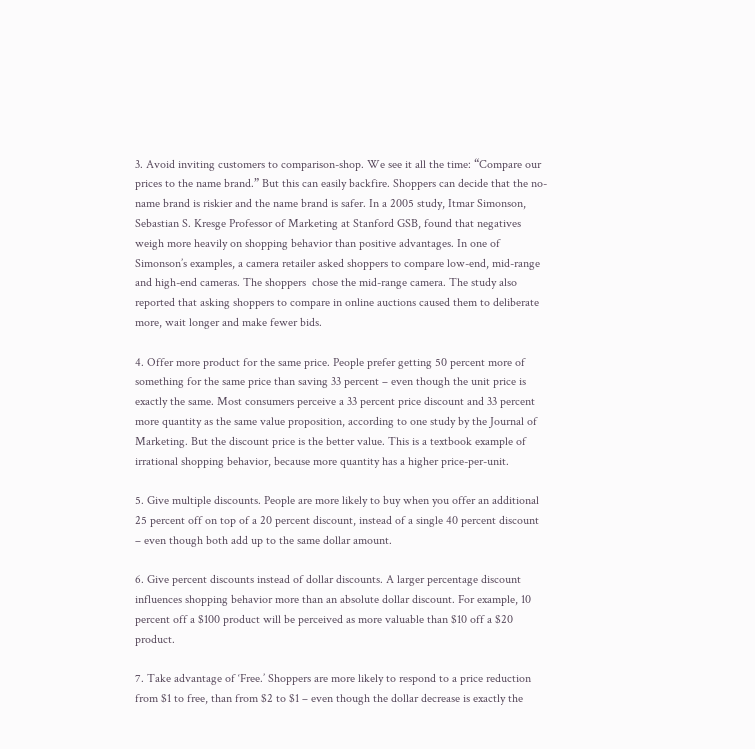3. Avoid inviting customers to comparison-shop. We see it all the time: “Compare our prices to the name brand.” But this can easily backfire. Shoppers can decide that the no-name brand is riskier and the name brand is safer. In a 2005 study, Itmar Simonson, Sebastian S. Kresge Professor of Marketing at Stanford GSB, found that negatives weigh more heavily on shopping behavior than positive advantages. In one of Simonson’s examples, a camera retailer asked shoppers to compare low-end, mid-range and high-end cameras. The shoppers  chose the mid-range camera. The study also reported that asking shoppers to compare in online auctions caused them to deliberate more, wait longer and make fewer bids.

4. Offer more product for the same price. People prefer getting 50 percent more of something for the same price than saving 33 percent – even though the unit price is exactly the same. Most consumers perceive a 33 percent price discount and 33 percent more quantity as the same value proposition, according to one study by the Journal of Marketing. But the discount price is the better value. This is a textbook example of irrational shopping behavior, because more quantity has a higher price-per-unit.

5. Give multiple discounts. People are more likely to buy when you offer an additional 25 percent off on top of a 20 percent discount, instead of a single 40 percent discount – even though both add up to the same dollar amount.

6. Give percent discounts instead of dollar discounts. A larger percentage discount influences shopping behavior more than an absolute dollar discount. For example, 10 percent off a $100 product will be perceived as more valuable than $10 off a $20 product.

7. Take advantage of ‘Free.’ Shoppers are more likely to respond to a price reduction from $1 to free, than from $2 to $1 – even though the dollar decrease is exactly the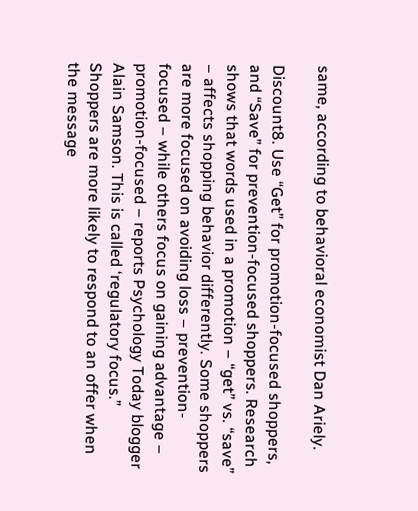same, according to behavioral economist Dan Ariely.

Discount8. Use “Get” for promotion-focused shoppers, and “Save” for prevention-focused shoppers. Research shows that words used in a promotion – “get” vs. “save” – affects shopping behavior differently. Some shoppers are more focused on avoiding loss – prevention-focused – while others focus on gaining advantage – promotion-focused – reports Psychology Today blogger Alain Samson. This is called ‘regulatory focus.” Shoppers are more likely to respond to an offer when the message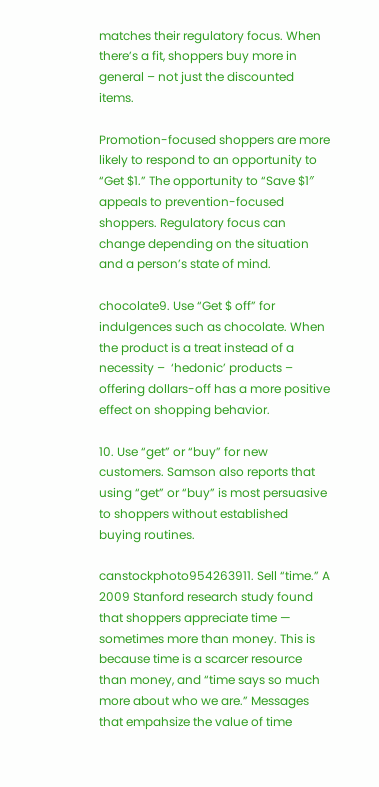matches their regulatory focus. When there’s a fit, shoppers buy more in general – not just the discounted items.

Promotion-focused shoppers are more likely to respond to an opportunity to “Get $1.” The opportunity to “Save $1″ appeals to prevention-focused shoppers. Regulatory focus can change depending on the situation and a person’s state of mind.

chocolate9. Use “Get $ off” for indulgences such as chocolate. When the product is a treat instead of a necessity –  ‘hedonic’ products – offering dollars-off has a more positive effect on shopping behavior.

10. Use “get” or “buy” for new customers. Samson also reports that using “get” or “buy” is most persuasive to shoppers without established buying routines.

canstockphoto954263911. Sell “time.” A 2009 Stanford research study found that shoppers appreciate time — sometimes more than money. This is because time is a scarcer resource than money, and “time says so much more about who we are.” Messages that empahsize the value of time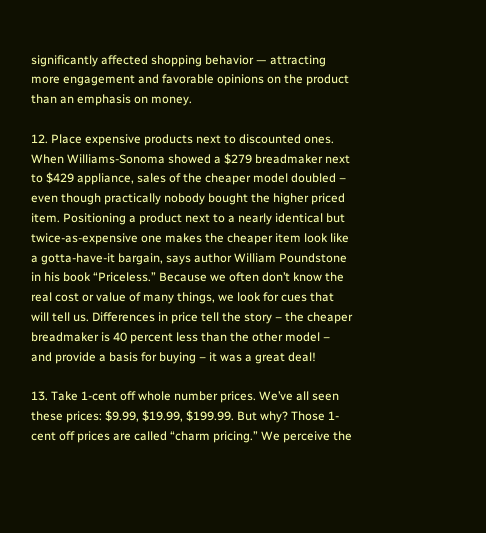significantly affected shopping behavior — attracting more engagement and favorable opinions on the product than an emphasis on money.

12. Place expensive products next to discounted ones. When Williams-Sonoma showed a $279 breadmaker next to $429 appliance, sales of the cheaper model doubled – even though practically nobody bought the higher priced item. Positioning a product next to a nearly identical but twice-as-expensive one makes the cheaper item look like a gotta-have-it bargain, says author William Poundstone in his book “Priceless.” Because we often don’t know the real cost or value of many things, we look for cues that will tell us. Differences in price tell the story – the cheaper breadmaker is 40 percent less than the other model – and provide a basis for buying – it was a great deal!

13. Take 1-cent off whole number prices. We’ve all seen these prices: $9.99, $19.99, $199.99. But why? Those 1-cent off prices are called “charm pricing.” We perceive the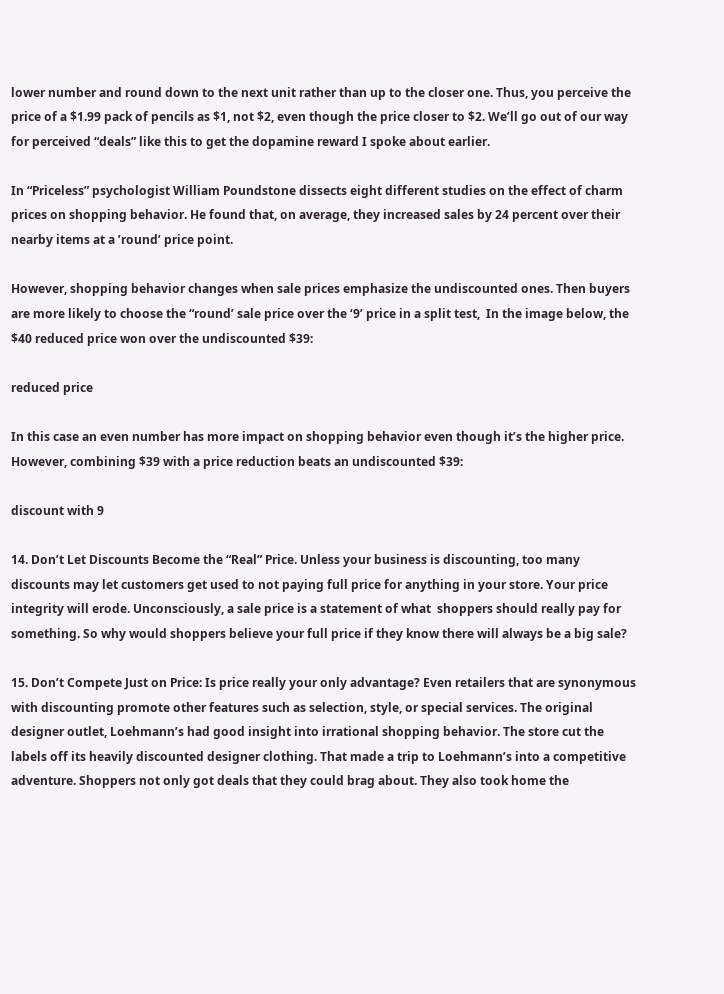lower number and round down to the next unit rather than up to the closer one. Thus, you perceive the price of a $1.99 pack of pencils as $1, not $2, even though the price closer to $2. We’ll go out of our way for perceived “deals” like this to get the dopamine reward I spoke about earlier.

In “Priceless” psychologist William Poundstone dissects eight different studies on the effect of charm prices on shopping behavior. He found that, on average, they increased sales by 24 percent over their nearby items at a ’round’ price point.

However, shopping behavior changes when sale prices emphasize the undiscounted ones. Then buyers are more likely to choose the “round’ sale price over the ‘9’ price in a split test,  In the image below, the $40 reduced price won over the undiscounted $39:

reduced price

In this case an even number has more impact on shopping behavior even though it’s the higher price. However, combining $39 with a price reduction beats an undiscounted $39:

discount with 9

14. Don’t Let Discounts Become the “Real” Price. Unless your business is discounting, too many discounts may let customers get used to not paying full price for anything in your store. Your price integrity will erode. Unconsciously, a sale price is a statement of what  shoppers should really pay for something. So why would shoppers believe your full price if they know there will always be a big sale?

15. Don’t Compete Just on Price: Is price really your only advantage? Even retailers that are synonymous with discounting promote other features such as selection, style, or special services. The original designer outlet, Loehmann’s had good insight into irrational shopping behavior. The store cut the labels off its heavily discounted designer clothing. That made a trip to Loehmann’s into a competitive adventure. Shoppers not only got deals that they could brag about. They also took home the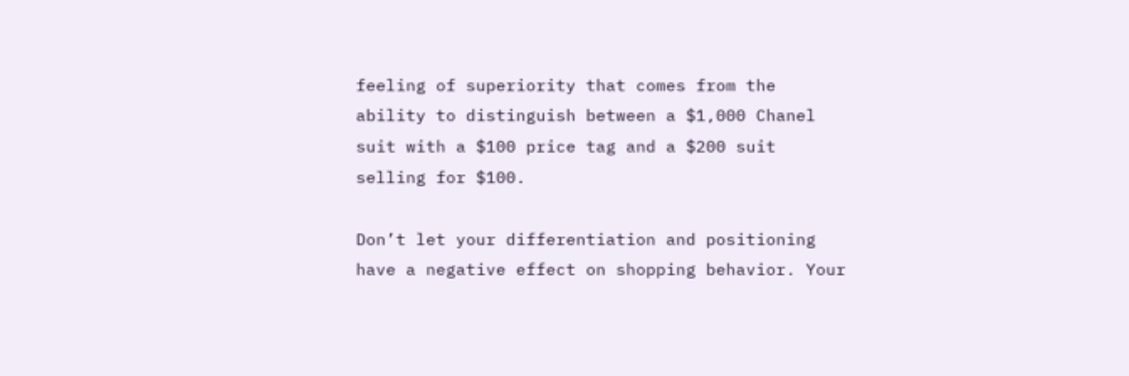feeling of superiority that comes from the ability to distinguish between a $1,000 Chanel suit with a $100 price tag and a $200 suit selling for $100.

Don’t let your differentiation and positioning have a negative effect on shopping behavior. Your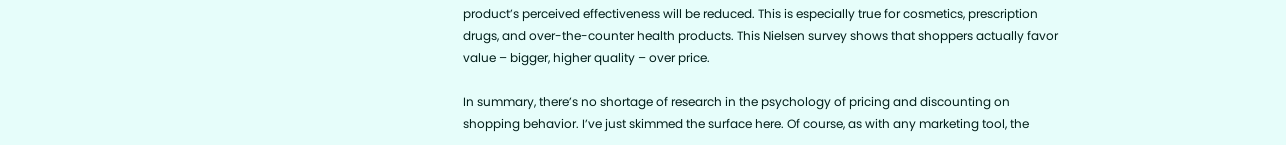product’s perceived effectiveness will be reduced. This is especially true for cosmetics, prescription drugs, and over-the-counter health products. This Nielsen survey shows that shoppers actually favor value – bigger, higher quality – over price.

In summary, there’s no shortage of research in the psychology of pricing and discounting on shopping behavior. I’ve just skimmed the surface here. Of course, as with any marketing tool, the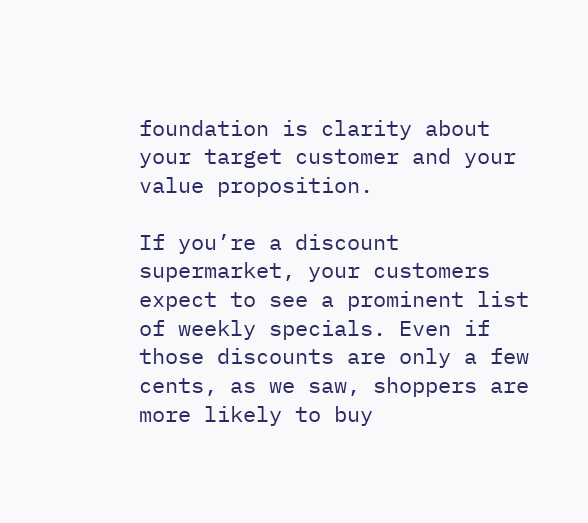foundation is clarity about your target customer and your value proposition.

If you’re a discount supermarket, your customers expect to see a prominent list of weekly specials. Even if those discounts are only a few cents, as we saw, shoppers are more likely to buy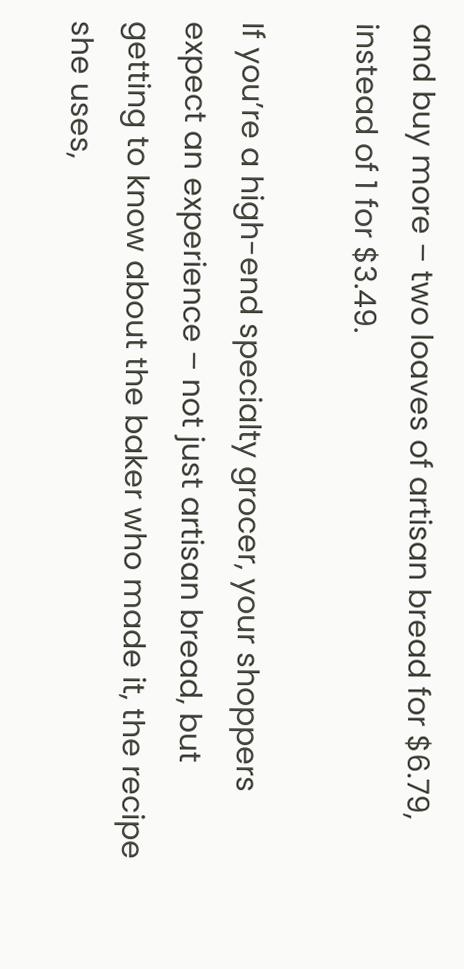and buy more – two loaves of artisan bread for $6.79, instead of 1 for $3.49.

If you’re a high-end specialty grocer, your shoppers expect an experience – not just artisan bread, but getting to know about the baker who made it, the recipe she uses,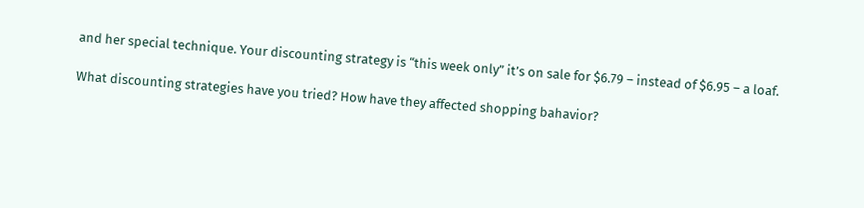and her special technique. Your discounting strategy is “this week only” it’s on sale for $6.79 – instead of $6.95 – a loaf.

What discounting strategies have you tried? How have they affected shopping bahavior?